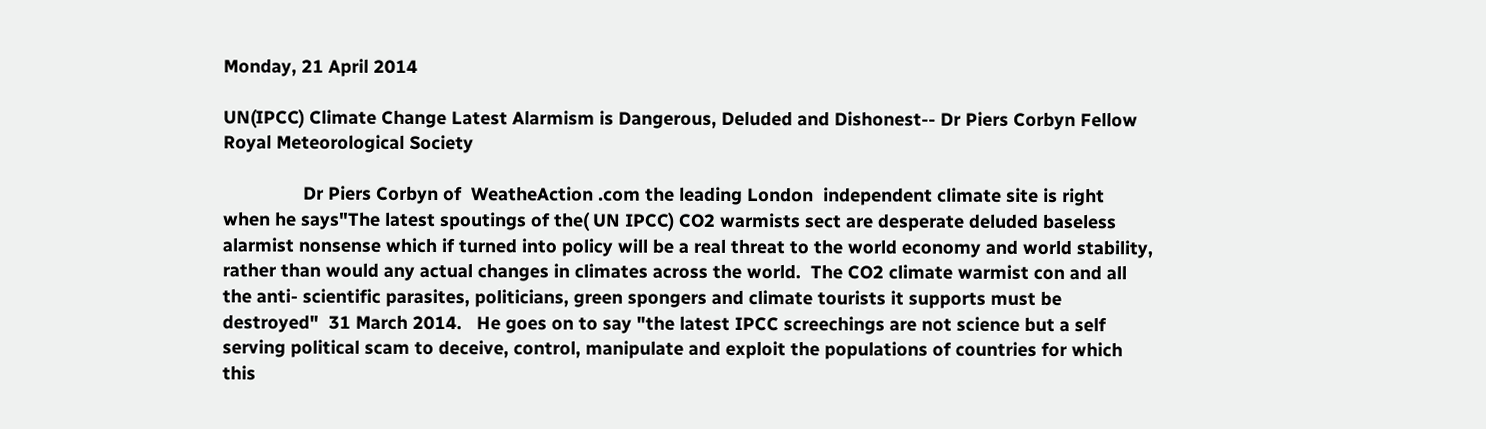Monday, 21 April 2014

UN(IPCC) Climate Change Latest Alarmism is Dangerous, Deluded and Dishonest-- Dr Piers Corbyn Fellow Royal Meteorological Society

                Dr Piers Corbyn of  WeatheAction .com the leading London  independent climate site is right when he says"The latest spoutings of the( UN IPCC) CO2 warmists sect are desperate deluded baseless alarmist nonsense which if turned into policy will be a real threat to the world economy and world stability, rather than would any actual changes in climates across the world.  The CO2 climate warmist con and all the anti- scientific parasites, politicians, green spongers and climate tourists it supports must be destroyed"  31 March 2014.   He goes on to say "the latest IPCC screechings are not science but a self serving political scam to deceive, control, manipulate and exploit the populations of countries for which this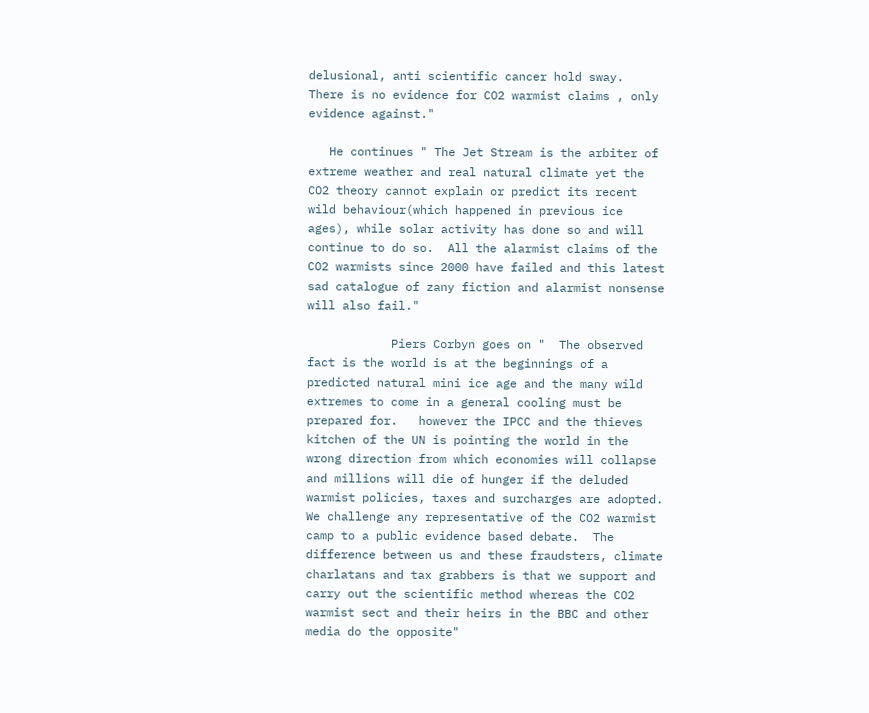delusional, anti scientific cancer hold sway.  There is no evidence for CO2 warmist claims , only evidence against."

   He continues " The Jet Stream is the arbiter of extreme weather and real natural climate yet the CO2 theory cannot explain or predict its recent wild behaviour(which happened in previous ice ages), while solar activity has done so and will continue to do so.  All the alarmist claims of the CO2 warmists since 2000 have failed and this latest sad catalogue of zany fiction and alarmist nonsense will also fail."

            Piers Corbyn goes on "  The observed fact is the world is at the beginnings of a predicted natural mini ice age and the many wild extremes to come in a general cooling must be prepared for.   however the IPCC and the thieves kitchen of the UN is pointing the world in the wrong direction from which economies will collapse and millions will die of hunger if the deluded warmist policies, taxes and surcharges are adopted.  We challenge any representative of the CO2 warmist camp to a public evidence based debate.  The difference between us and these fraudsters, climate charlatans and tax grabbers is that we support and carry out the scientific method whereas the CO2 warmist sect and their heirs in the BBC and other media do the opposite"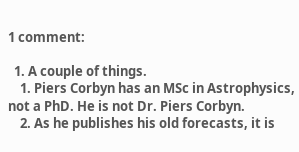1 comment:

  1. A couple of things.
    1. Piers Corbyn has an MSc in Astrophysics, not a PhD. He is not Dr. Piers Corbyn.
    2. As he publishes his old forecasts, it is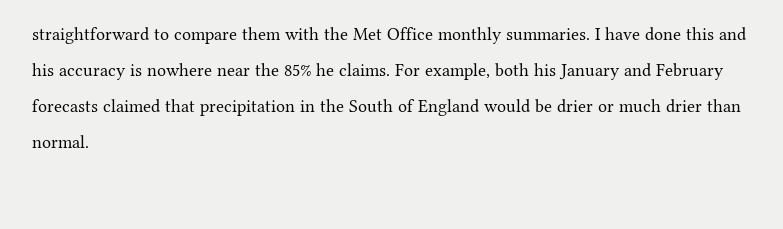straightforward to compare them with the Met Office monthly summaries. I have done this and his accuracy is nowhere near the 85% he claims. For example, both his January and February forecasts claimed that precipitation in the South of England would be drier or much drier than normal.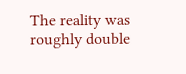The reality was roughly double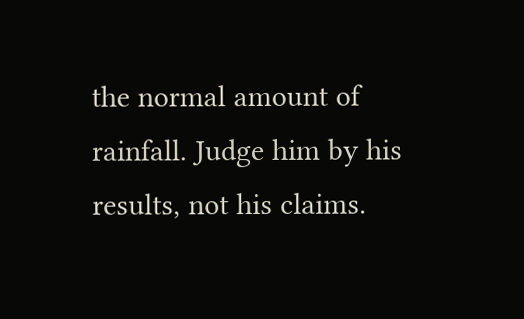the normal amount of rainfall. Judge him by his results, not his claims.